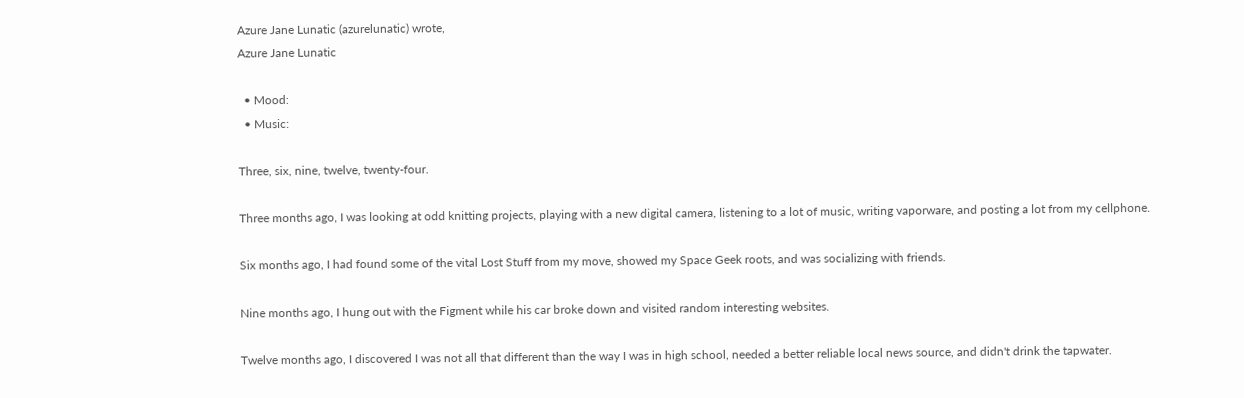Azure Jane Lunatic (azurelunatic) wrote,
Azure Jane Lunatic

  • Mood:
  • Music:

Three, six, nine, twelve, twenty-four.

Three months ago, I was looking at odd knitting projects, playing with a new digital camera, listening to a lot of music, writing vaporware, and posting a lot from my cellphone.

Six months ago, I had found some of the vital Lost Stuff from my move, showed my Space Geek roots, and was socializing with friends.

Nine months ago, I hung out with the Figment while his car broke down and visited random interesting websites.

Twelve months ago, I discovered I was not all that different than the way I was in high school, needed a better reliable local news source, and didn't drink the tapwater.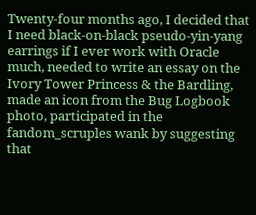Twenty-four months ago, I decided that I need black-on-black pseudo-yin-yang earrings if I ever work with Oracle much, needed to write an essay on the Ivory Tower Princess & the Bardling, made an icon from the Bug Logbook photo, participated in the fandom_scruples wank by suggesting that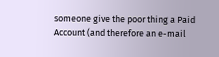someone give the poor thing a Paid Account (and therefore an e-mail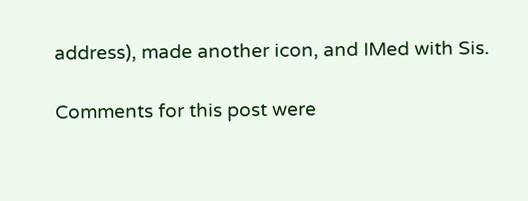address), made another icon, and IMed with Sis.

Comments for this post were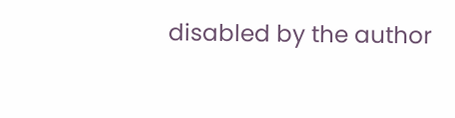disabled by the author